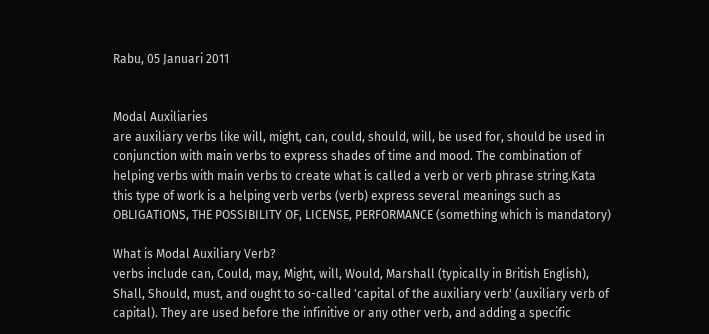Rabu, 05 Januari 2011


Modal Auxiliaries
are auxiliary verbs like will, might, can, could, should, will, be used for, should be used in conjunction with main verbs to express shades of time and mood. The combination of helping verbs with main verbs to create what is called a verb or verb phrase string.Kata this type of work is a helping verb verbs (verb) express several meanings such as OBLIGATIONS, THE POSSIBILITY OF, LICENSE, PERFORMANCE (something which is mandatory)

What is Modal Auxiliary Verb?
verbs include can, Could, may, Might, will, Would, Marshall (typically in British English), Shall, Should, must, and ought to so-called 'capital of the auxiliary verb' (auxiliary verb of capital). They are used before the infinitive or any other verb, and adding a specific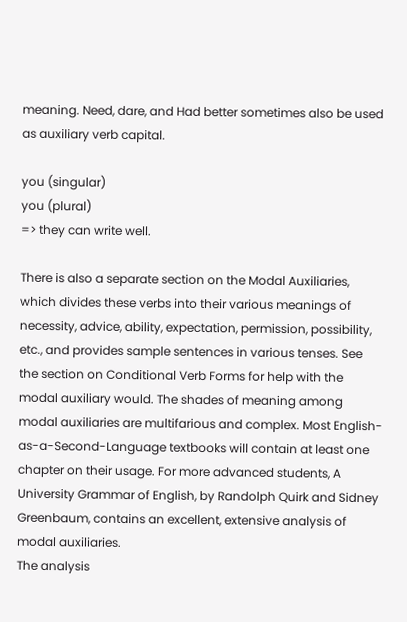meaning. Need, dare, and Had better sometimes also be used as auxiliary verb capital.

you (singular)
you (plural)
=> they can write well.

There is also a separate section on the Modal Auxiliaries, which divides these verbs into their various meanings of necessity, advice, ability, expectation, permission, possibility, etc., and provides sample sentences in various tenses. See the section on Conditional Verb Forms for help with the modal auxiliary would. The shades of meaning among modal auxiliaries are multifarious and complex. Most English-as-a-Second-Language textbooks will contain at least one chapter on their usage. For more advanced students, A University Grammar of English, by Randolph Quirk and Sidney Greenbaum, contains an excellent, extensive analysis of modal auxiliaries.
The analysis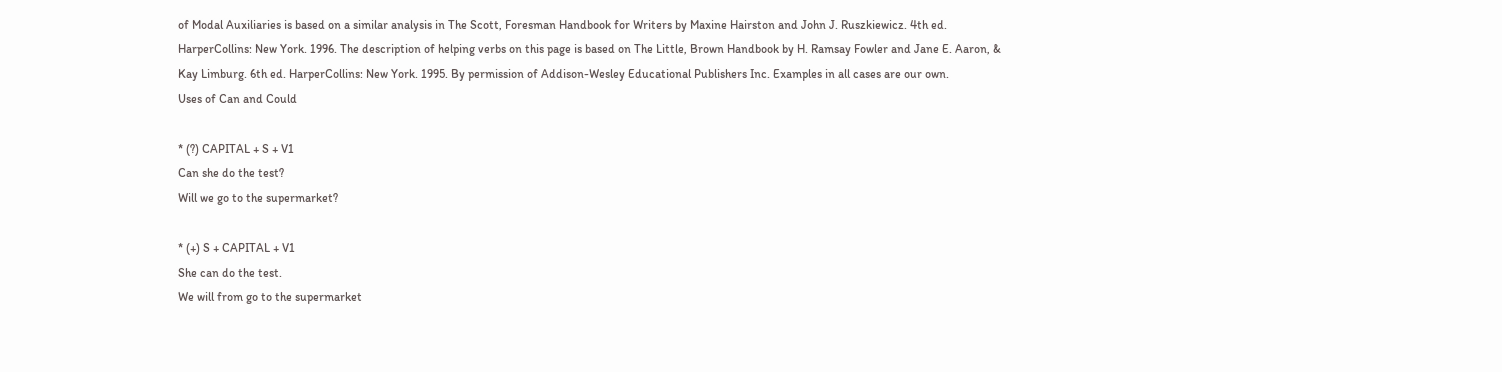of Modal Auxiliaries is based on a similar analysis in The Scott, Foresman Handbook for Writers by Maxine Hairston and John J. Ruszkiewicz. 4th ed. HarperCollins: New York. 1996. The description of helping verbs on this page is based on The Little, Brown Handbook by H. Ramsay Fowler and Jane E. Aaron, & Kay Limburg. 6th ed. HarperCollins: New York. 1995. By permission of Addison-Wesley Educational Publishers Inc. Examples in all cases are our own.
Uses of Can and Could

* (?) CAPITAL + S + V1
Can she do the test?
Will we go to the supermarket?

* (+) S + CAPITAL + V1
She can do the test.
We will from go to the supermarket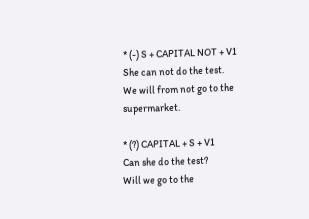* (-) S + CAPITAL NOT + V1
She can not do the test.
We will from not go to the supermarket.

* (?) CAPITAL + S + V1
Can she do the test?
Will we go to the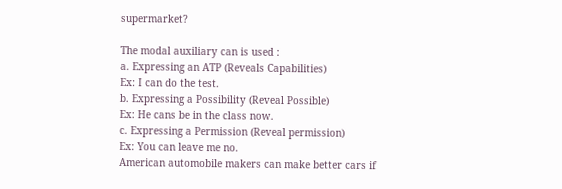supermarket?

The modal auxiliary can is used :
a. Expressing an ATP (Reveals Capabilities)
Ex: I can do the test.
b. Expressing a Possibility (Reveal Possible)
Ex: He cans be in the class now.
c. Expressing a Permission (Reveal permission)
Ex: You can leave me no.
American automobile makers can make better cars if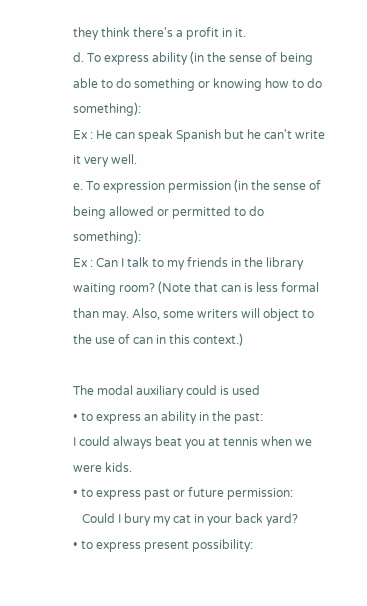they think there's a profit in it.
d. To express ability (in the sense of being able to do something or knowing how to do something):
Ex : He can speak Spanish but he can't write it very well.
e. To expression permission (in the sense of being allowed or permitted to do something):
Ex : Can I talk to my friends in the library waiting room? (Note that can is less formal than may. Also, some writers will object to the use of can in this context.)

The modal auxiliary could is used
• to express an ability in the past:
I could always beat you at tennis when we were kids.
• to express past or future permission:
   Could I bury my cat in your back yard?
• to express present possibility: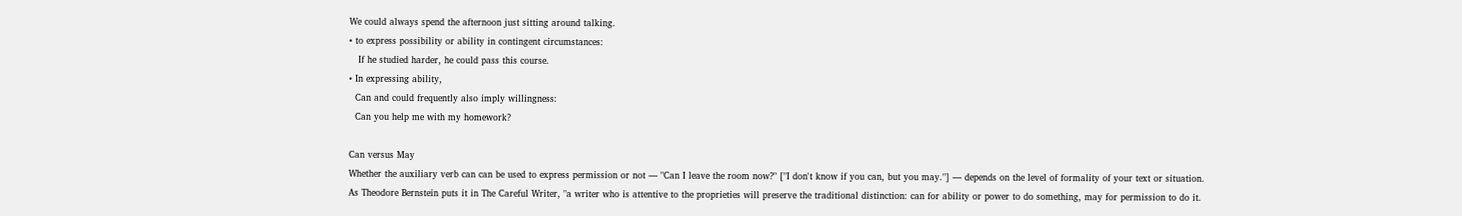We could always spend the afternoon just sitting around talking.
• to express possibility or ability in contingent circumstances:
   If he studied harder, he could pass this course.
• In expressing ability,
  Can and could frequently also imply willingness:
  Can you help me with my homework?

Can versus May
Whether the auxiliary verb can can be used to express permission or not — "Can I leave the room now?" ["I don't know if you can, but you may."] — depends on the level of formality of your text or situation. As Theodore Bernstein puts it in The Careful Writer, "a writer who is attentive to the proprieties will preserve the traditional distinction: can for ability or power to do something, may for permission to do it.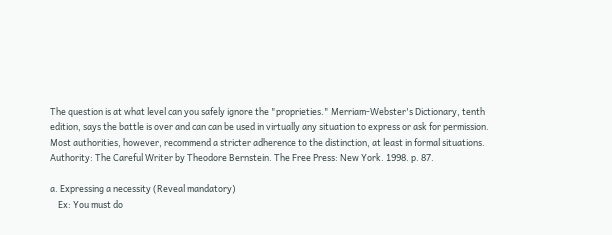The question is at what level can you safely ignore the "proprieties." Merriam-Webster's Dictionary, tenth edition, says the battle is over and can can be used in virtually any situation to express or ask for permission. Most authorities, however, recommend a stricter adherence to the distinction, at least in formal situations.
Authority: The Careful Writer by Theodore Bernstein. The Free Press: New York. 1998. p. 87.

a. Expressing a necessity (Reveal mandatory)
    Ex: You must do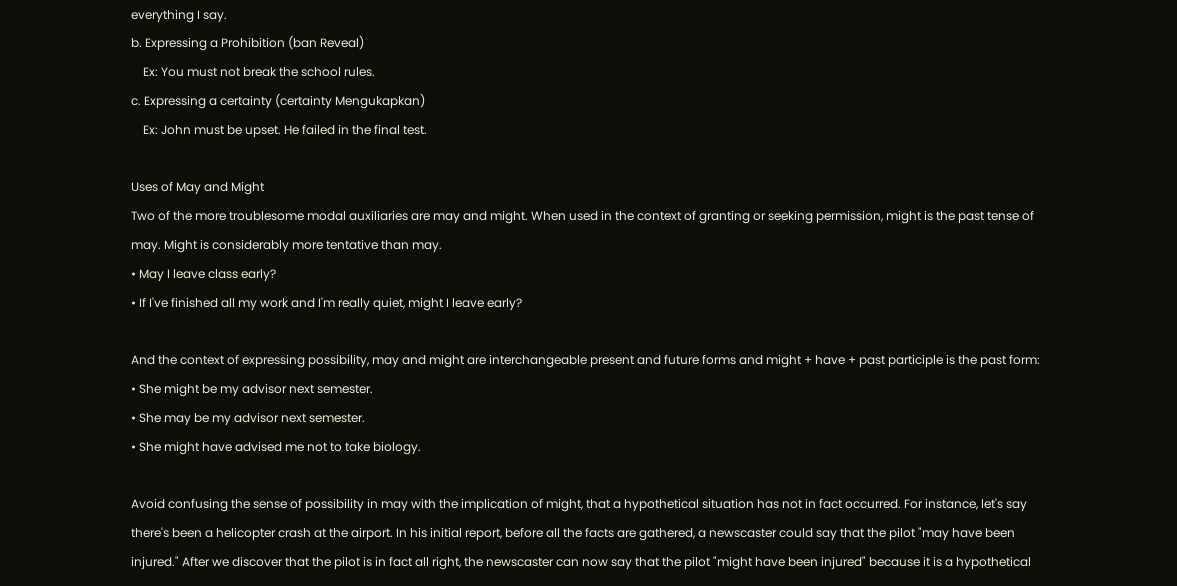everything I say.
b. Expressing a Prohibition (ban Reveal)
    Ex: You must not break the school rules.
c. Expressing a certainty (certainty Mengukapkan)
    Ex: John must be upset. He failed in the final test.

Uses of May and Might
Two of the more troublesome modal auxiliaries are may and might. When used in the context of granting or seeking permission, might is the past tense of may. Might is considerably more tentative than may.
• May I leave class early?
• If I've finished all my work and I'm really quiet, might I leave early?

And the context of expressing possibility, may and might are interchangeable present and future forms and might + have + past participle is the past form:
• She might be my advisor next semester.
• She may be my advisor next semester.
• She might have advised me not to take biology.

Avoid confusing the sense of possibility in may with the implication of might, that a hypothetical situation has not in fact occurred. For instance, let's say there's been a helicopter crash at the airport. In his initial report, before all the facts are gathered, a newscaster could say that the pilot "may have been injured." After we discover that the pilot is in fact all right, the newscaster can now say that the pilot "might have been injured" because it is a hypothetical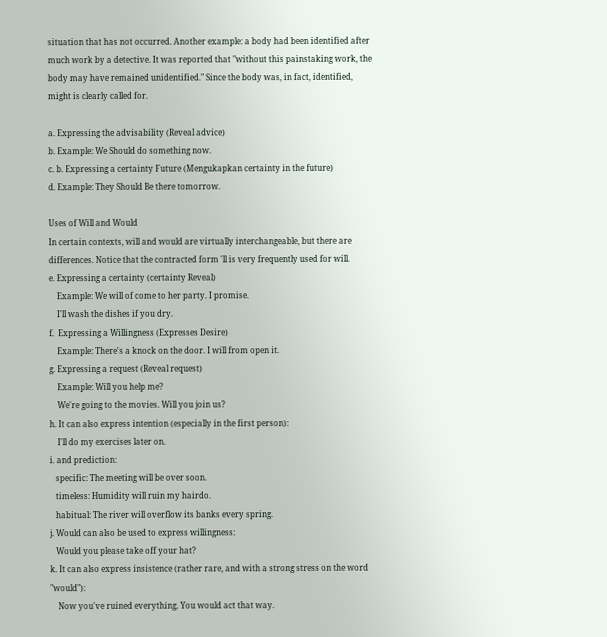situation that has not occurred. Another example: a body had been identified after much work by a detective. It was reported that "without this painstaking work, the body may have remained unidentified." Since the body was, in fact, identified, might is clearly called for.

a. Expressing the advisability (Reveal advice)
b. Example: We Should do something now.
c. b. Expressing a certainty Future (Mengukapkan certainty in the future)
d. Example: They Should Be there tomorrow.

Uses of Will and Would
In certain contexts, will and would are virtually interchangeable, but there are differences. Notice that the contracted form 'll is very frequently used for will.
e. Expressing a certainty (certainty Reveal)
    Example: We will of come to her party. I promise.
    I'll wash the dishes if you dry.
f.  Expressing a Willingness (Expresses Desire)
    Example: There's a knock on the door. I will from open it.
g. Expressing a request (Reveal request)
    Example: Will you help me?
    We're going to the movies. Will you join us?
h. It can also express intention (especially in the first person):
    I'll do my exercises later on.
i. and prediction:
   specific: The meeting will be over soon.
   timeless: Humidity will ruin my hairdo.
   habitual: The river will overflow its banks every spring.
j. Would can also be used to express willingness:
   Would you please take off your hat?
k. It can also express insistence (rather rare, and with a strong stress on the word "would"):
    Now you've ruined everything. You would act that way.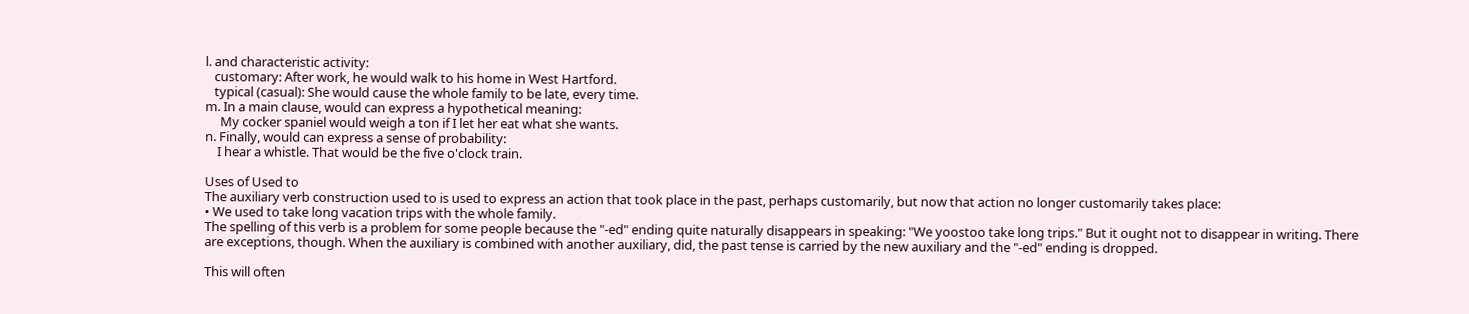l. and characteristic activity:
   customary: After work, he would walk to his home in West Hartford.
   typical (casual): She would cause the whole family to be late, every time.
m. In a main clause, would can express a hypothetical meaning:
     My cocker spaniel would weigh a ton if I let her eat what she wants.
n. Finally, would can express a sense of probability:
    I hear a whistle. That would be the five o'clock train.

Uses of Used to
The auxiliary verb construction used to is used to express an action that took place in the past, perhaps customarily, but now that action no longer customarily takes place:
• We used to take long vacation trips with the whole family.
The spelling of this verb is a problem for some people because the "-ed" ending quite naturally disappears in speaking: "We yoostoo take long trips." But it ought not to disappear in writing. There are exceptions, though. When the auxiliary is combined with another auxiliary, did, the past tense is carried by the new auxiliary and the "-ed" ending is dropped.

This will often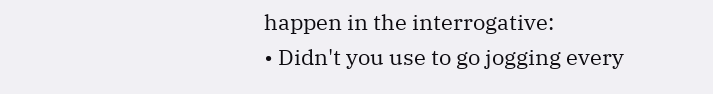happen in the interrogative:
• Didn't you use to go jogging every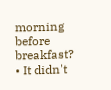morning before breakfast?
• It didn't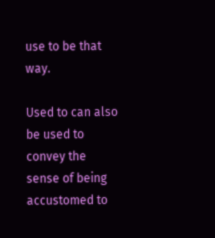use to be that way.

Used to can also be used to convey the sense of being accustomed to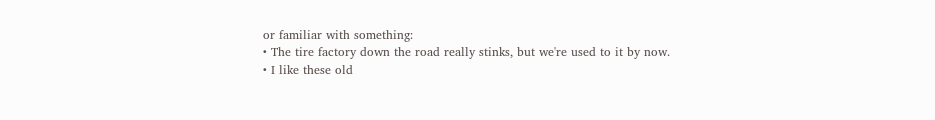or familiar with something:
• The tire factory down the road really stinks, but we're used to it by now.
• I like these old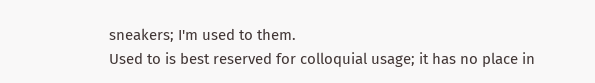sneakers; I'm used to them.
Used to is best reserved for colloquial usage; it has no place in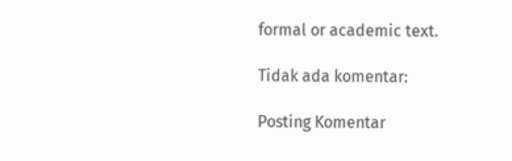formal or academic text.

Tidak ada komentar:

Posting Komentar